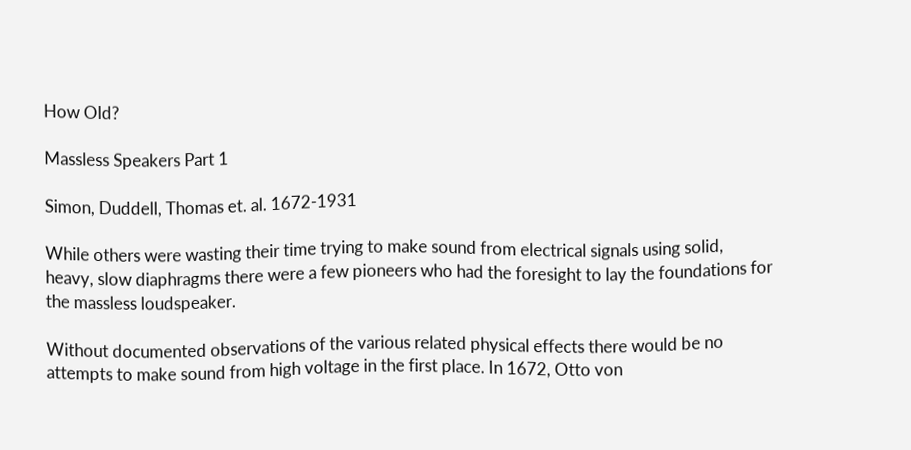How Old?

Massless Speakers Part 1

Simon, Duddell, Thomas et. al. 1672-1931

While others were wasting their time trying to make sound from electrical signals using solid, heavy, slow diaphragms there were a few pioneers who had the foresight to lay the foundations for the massless loudspeaker.

Without documented observations of the various related physical effects there would be no attempts to make sound from high voltage in the first place. In 1672, Otto von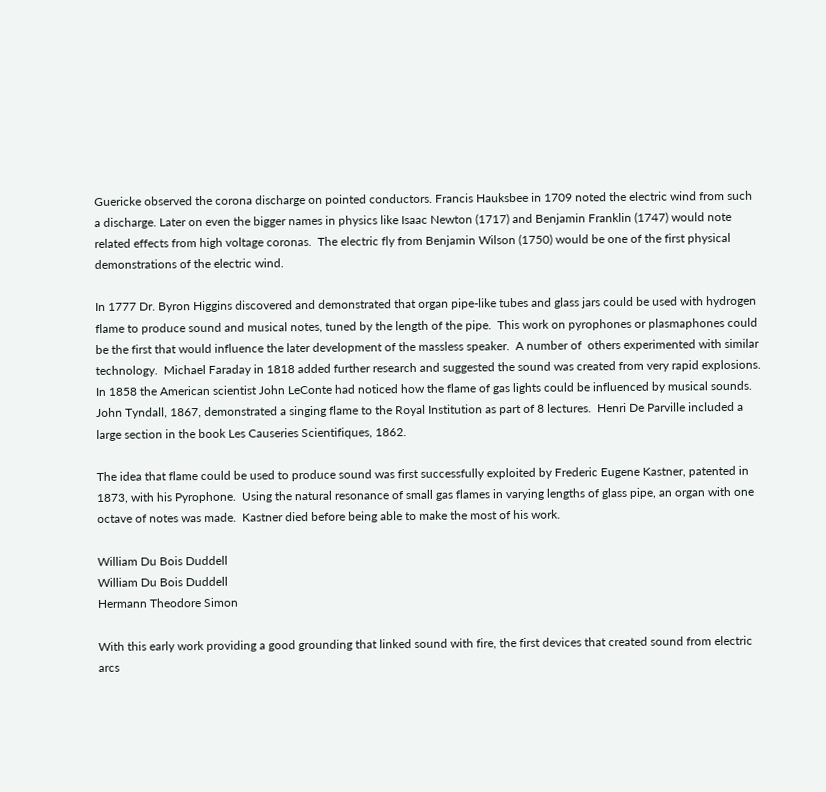Guericke observed the corona discharge on pointed conductors. Francis Hauksbee in 1709 noted the electric wind from such a discharge. Later on even the bigger names in physics like Isaac Newton (1717) and Benjamin Franklin (1747) would note related effects from high voltage coronas.  The electric fly from Benjamin Wilson (1750) would be one of the first physical demonstrations of the electric wind.

In 1777 Dr. Byron Higgins discovered and demonstrated that organ pipe-like tubes and glass jars could be used with hydrogen flame to produce sound and musical notes, tuned by the length of the pipe.  This work on pyrophones or plasmaphones could be the first that would influence the later development of the massless speaker.  A number of  others experimented with similar technology.  Michael Faraday in 1818 added further research and suggested the sound was created from very rapid explosions.  In 1858 the American scientist John LeConte had noticed how the flame of gas lights could be influenced by musical sounds.  John Tyndall, 1867, demonstrated a singing flame to the Royal Institution as part of 8 lectures.  Henri De Parville included a large section in the book Les Causeries Scientifiques, 1862.

The idea that flame could be used to produce sound was first successfully exploited by Frederic Eugene Kastner, patented in 1873, with his Pyrophone.  Using the natural resonance of small gas flames in varying lengths of glass pipe, an organ with one octave of notes was made.  Kastner died before being able to make the most of his work.

William Du Bois Duddell
William Du Bois Duddell
Hermann Theodore Simon

With this early work providing a good grounding that linked sound with fire, the first devices that created sound from electric arcs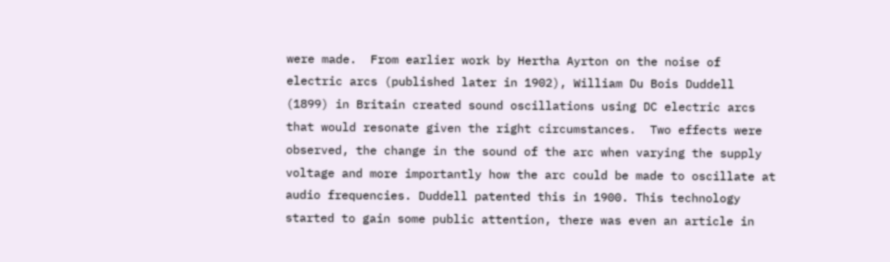were made.  From earlier work by Hertha Ayrton on the noise of electric arcs (published later in 1902), William Du Bois Duddell (1899) in Britain created sound oscillations using DC electric arcs that would resonate given the right circumstances.  Two effects were observed, the change in the sound of the arc when varying the supply voltage and more importantly how the arc could be made to oscillate at audio frequencies. Duddell patented this in 1900. This technology started to gain some public attention, there was even an article in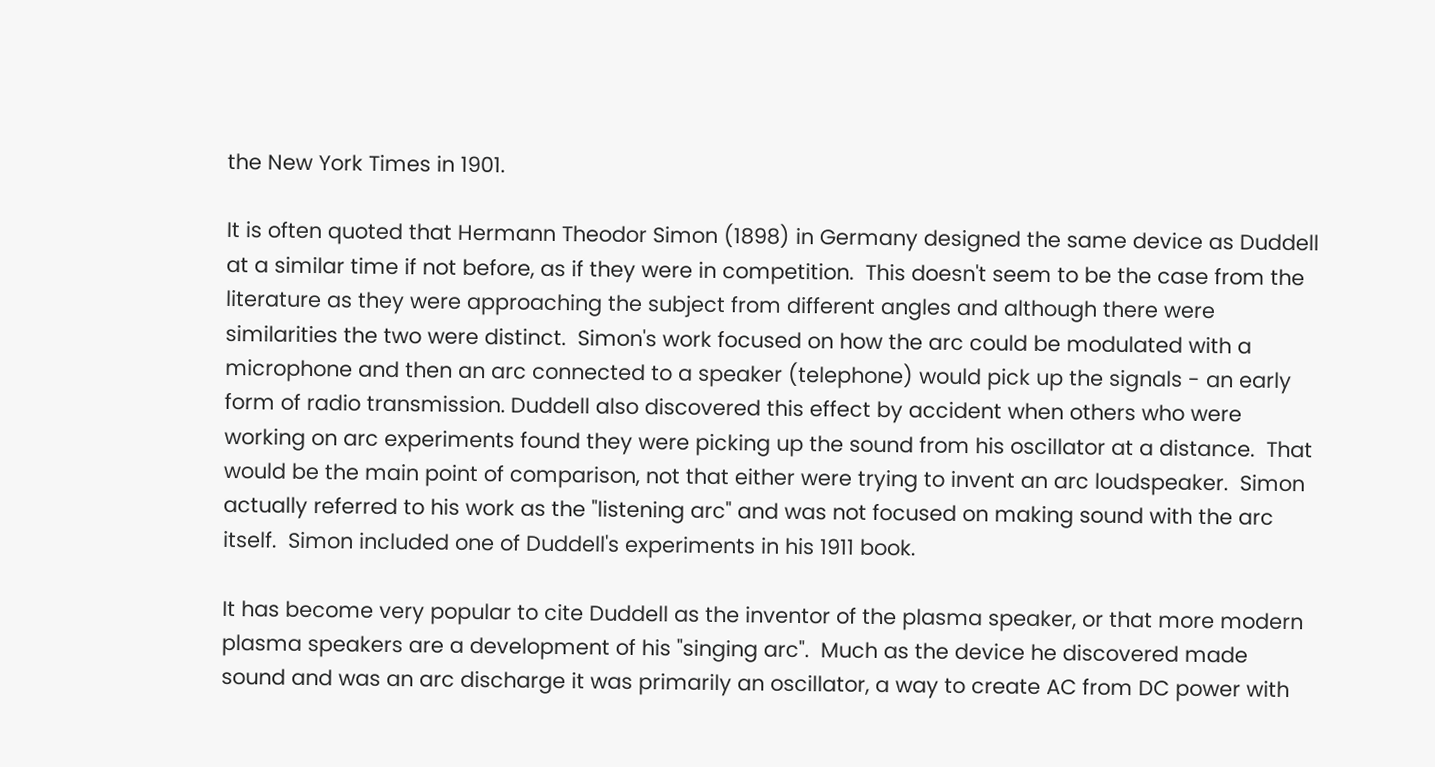the New York Times in 1901.

It is often quoted that Hermann Theodor Simon (1898) in Germany designed the same device as Duddell at a similar time if not before, as if they were in competition.  This doesn't seem to be the case from the literature as they were approaching the subject from different angles and although there were similarities the two were distinct.  Simon's work focused on how the arc could be modulated with a microphone and then an arc connected to a speaker (telephone) would pick up the signals - an early form of radio transmission. Duddell also discovered this effect by accident when others who were working on arc experiments found they were picking up the sound from his oscillator at a distance.  That would be the main point of comparison, not that either were trying to invent an arc loudspeaker.  Simon actually referred to his work as the "listening arc" and was not focused on making sound with the arc itself.  Simon included one of Duddell's experiments in his 1911 book.

It has become very popular to cite Duddell as the inventor of the plasma speaker, or that more modern plasma speakers are a development of his "singing arc".  Much as the device he discovered made sound and was an arc discharge it was primarily an oscillator, a way to create AC from DC power with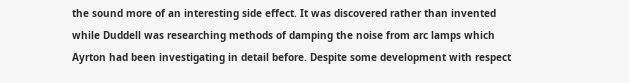the sound more of an interesting side effect. It was discovered rather than invented while Duddell was researching methods of damping the noise from arc lamps which Ayrton had been investigating in detail before. Despite some development with respect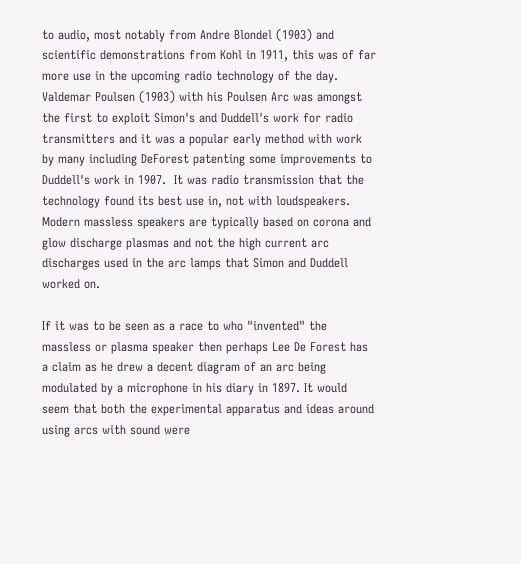to audio, most notably from Andre Blondel (1903) and scientific demonstrations from Kohl in 1911, this was of far more use in the upcoming radio technology of the day.  Valdemar Poulsen (1903) with his Poulsen Arc was amongst the first to exploit Simon's and Duddell's work for radio transmitters and it was a popular early method with work by many including DeForest patenting some improvements to Duddell's work in 1907.  It was radio transmission that the technology found its best use in, not with loudspeakers.  Modern massless speakers are typically based on corona and glow discharge plasmas and not the high current arc discharges used in the arc lamps that Simon and Duddell worked on.

If it was to be seen as a race to who "invented" the massless or plasma speaker then perhaps Lee De Forest has a claim as he drew a decent diagram of an arc being modulated by a microphone in his diary in 1897. It would seem that both the experimental apparatus and ideas around using arcs with sound were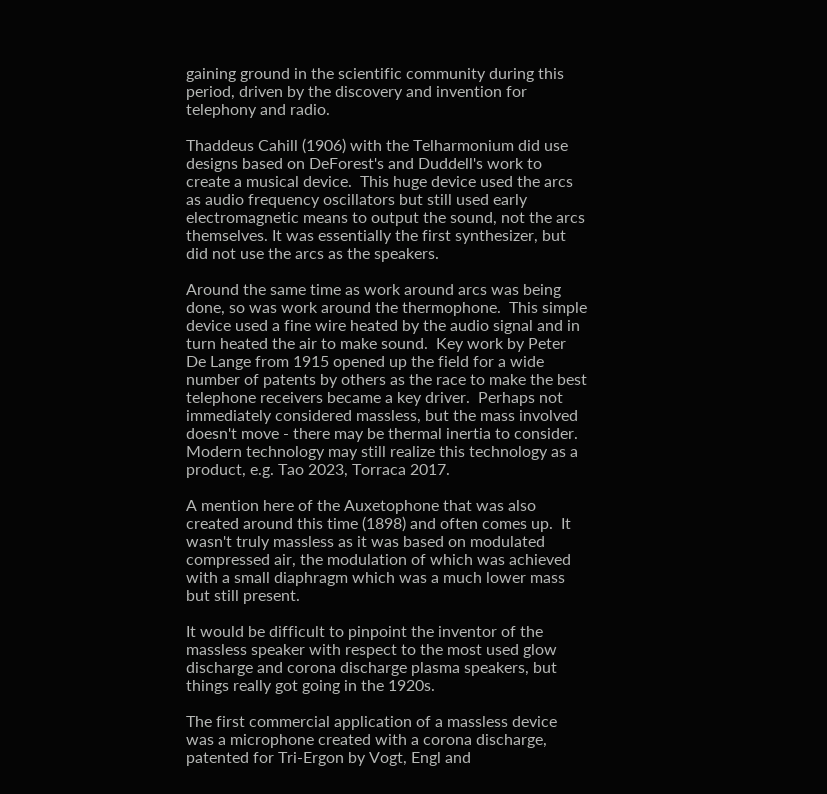gaining ground in the scientific community during this period, driven by the discovery and invention for telephony and radio.

Thaddeus Cahill (1906) with the Telharmonium did use designs based on DeForest's and Duddell's work to create a musical device.  This huge device used the arcs as audio frequency oscillators but still used early electromagnetic means to output the sound, not the arcs themselves. It was essentially the first synthesizer, but did not use the arcs as the speakers.

Around the same time as work around arcs was being done, so was work around the thermophone.  This simple device used a fine wire heated by the audio signal and in turn heated the air to make sound.  Key work by Peter De Lange from 1915 opened up the field for a wide number of patents by others as the race to make the best telephone receivers became a key driver.  Perhaps not immediately considered massless, but the mass involved doesn't move - there may be thermal inertia to consider. Modern technology may still realize this technology as a product, e.g. Tao 2023, Torraca 2017.

A mention here of the Auxetophone that was also created around this time (1898) and often comes up.  It wasn't truly massless as it was based on modulated compressed air, the modulation of which was achieved with a small diaphragm which was a much lower mass but still present.

It would be difficult to pinpoint the inventor of the massless speaker with respect to the most used glow discharge and corona discharge plasma speakers, but things really got going in the 1920s.

The first commercial application of a massless device was a microphone created with a corona discharge, patented for Tri-Ergon by Vogt, Engl and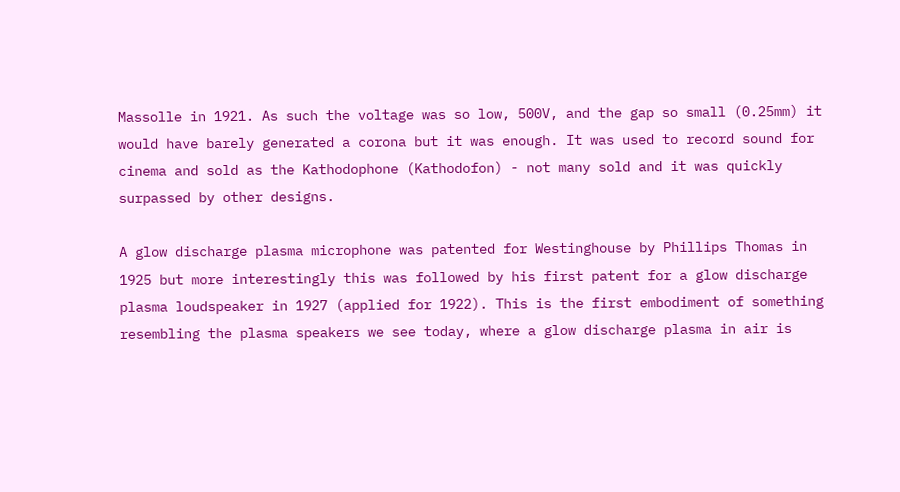Massolle in 1921. As such the voltage was so low, 500V, and the gap so small (0.25mm) it would have barely generated a corona but it was enough. It was used to record sound for cinema and sold as the Kathodophone (Kathodofon) - not many sold and it was quickly surpassed by other designs.

A glow discharge plasma microphone was patented for Westinghouse by Phillips Thomas in 1925 but more interestingly this was followed by his first patent for a glow discharge plasma loudspeaker in 1927 (applied for 1922). This is the first embodiment of something resembling the plasma speakers we see today, where a glow discharge plasma in air is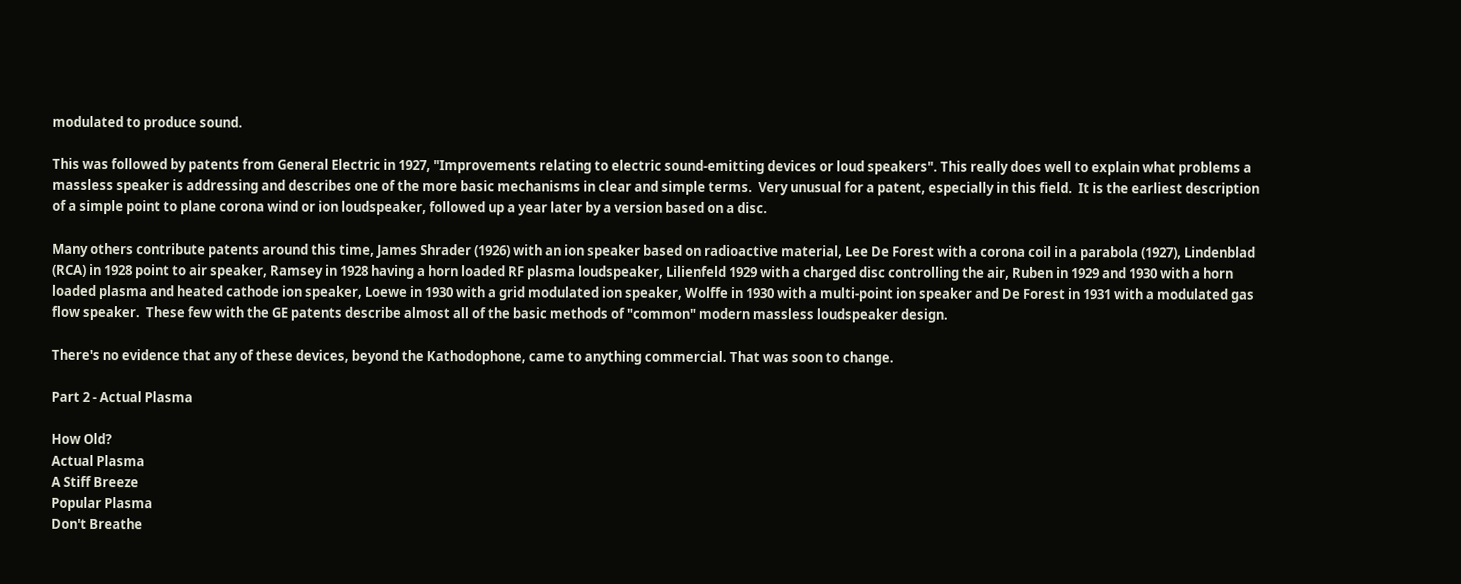modulated to produce sound.

This was followed by patents from General Electric in 1927, "Improvements relating to electric sound-emitting devices or loud speakers". This really does well to explain what problems a massless speaker is addressing and describes one of the more basic mechanisms in clear and simple terms.  Very unusual for a patent, especially in this field.  It is the earliest description of a simple point to plane corona wind or ion loudspeaker, followed up a year later by a version based on a disc.

Many others contribute patents around this time, James Shrader (1926) with an ion speaker based on radioactive material, Lee De Forest with a corona coil in a parabola (1927), Lindenblad (RCA) in 1928 point to air speaker, Ramsey in 1928 having a horn loaded RF plasma loudspeaker, Lilienfeld 1929 with a charged disc controlling the air, Ruben in 1929 and 1930 with a horn loaded plasma and heated cathode ion speaker, Loewe in 1930 with a grid modulated ion speaker, Wolffe in 1930 with a multi-point ion speaker and De Forest in 1931 with a modulated gas flow speaker.  These few with the GE patents describe almost all of the basic methods of "common" modern massless loudspeaker design.

There's no evidence that any of these devices, beyond the Kathodophone, came to anything commercial. That was soon to change.

Part 2 - Actual Plasma

How Old?
Actual Plasma
A Stiff Breeze
Popular Plasma
Don't Breathe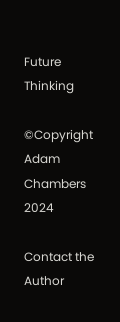Future Thinking

©Copyright Adam Chambers 2024

Contact the Author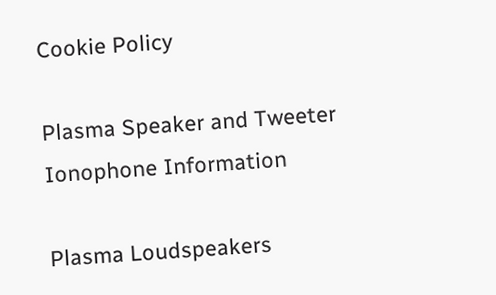Cookie Policy

Plasma Speaker and Tweeter Ionophone Information

Plasma Loudspeakers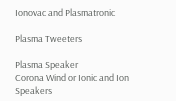Ionovac and Plasmatronic

Plasma Tweeters

Plasma Speaker
Corona Wind or Ionic and Ion Speakers